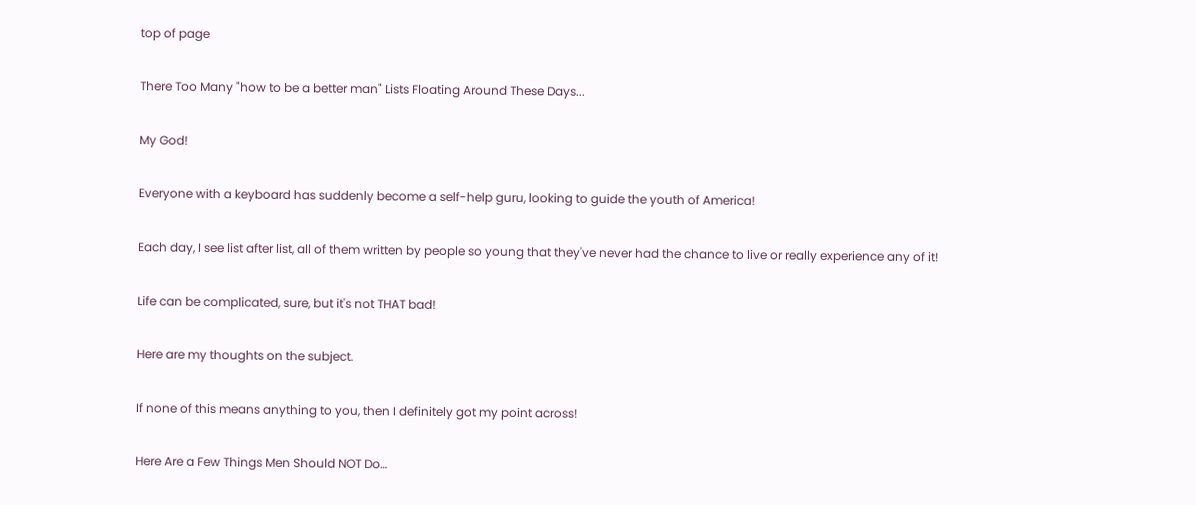top of page

There Too Many "how to be a better man" Lists Floating Around These Days...

My God!

Everyone with a keyboard has suddenly become a self-help guru, looking to guide the youth of America!

Each day, I see list after list, all of them written by people so young that they've never had the chance to live or really experience any of it!

Life can be complicated, sure, but it's not THAT bad!

Here are my thoughts on the subject.

If none of this means anything to you, then I definitely got my point across!

Here Are a Few Things Men Should NOT Do…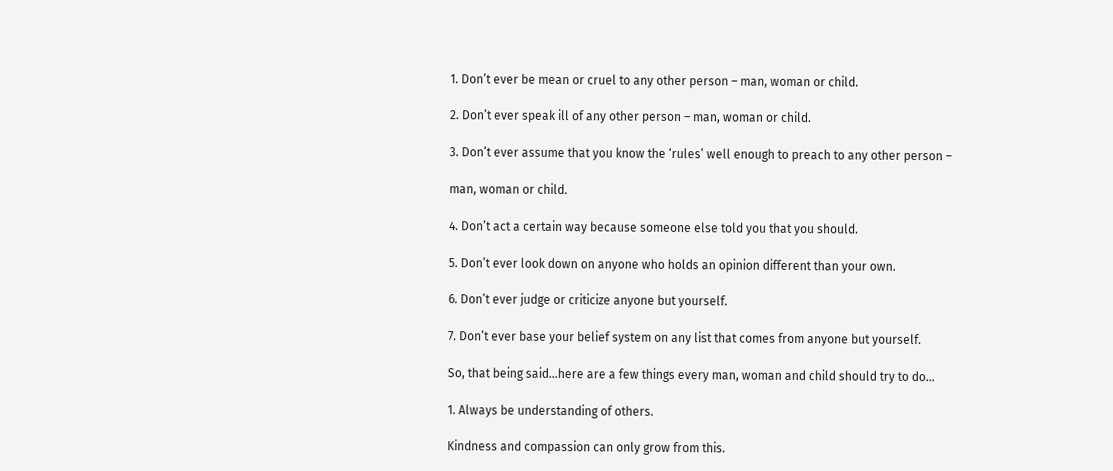1. Don’t ever be mean or cruel to any other person – man, woman or child.

2. Don’t ever speak ill of any other person – man, woman or child.

3. Don’t ever assume that you know the ‘rules’ well enough to preach to any other person –

man, woman or child.

4. Don’t act a certain way because someone else told you that you should.

5. Don’t ever look down on anyone who holds an opinion different than your own.

6. Don’t ever judge or criticize anyone but yourself.

7. Don’t ever base your belief system on any list that comes from anyone but yourself.

So, that being said…here are a few things every man, woman and child should try to do…

1. Always be understanding of others.

Kindness and compassion can only grow from this.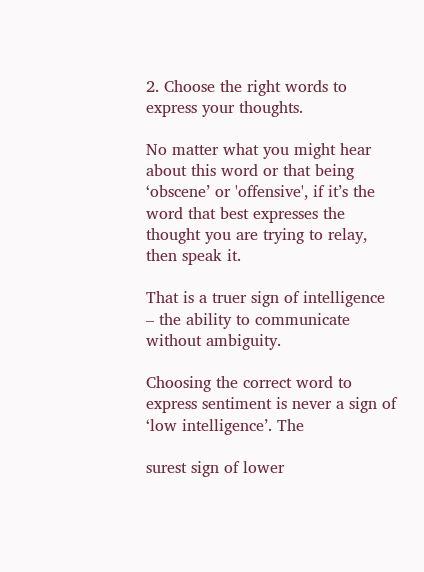2. Choose the right words to express your thoughts.

No matter what you might hear about this word or that being ‘obscene’ or 'offensive', if it’s the word that best expresses the thought you are trying to relay, then speak it.

That is a truer sign of intelligence – the ability to communicate without ambiguity.

Choosing the correct word to express sentiment is never a sign of ‘low intelligence’. The

surest sign of lower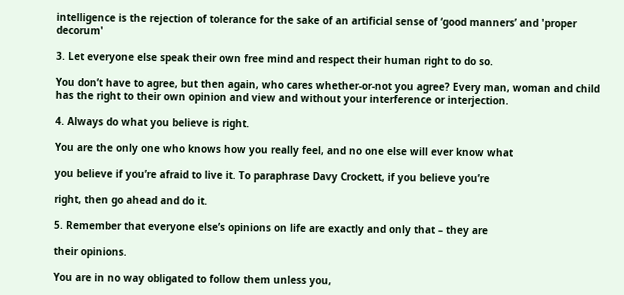intelligence is the rejection of tolerance for the sake of an artificial sense of ‘good manners’ and 'proper decorum'

3. Let everyone else speak their own free mind and respect their human right to do so.

You don’t have to agree, but then again, who cares whether-or-not you agree? Every man, woman and child has the right to their own opinion and view and without your interference or interjection.

4. Always do what you believe is right.

You are the only one who knows how you really feel, and no one else will ever know what

you believe if you’re afraid to live it. To paraphrase Davy Crockett, if you believe you’re

right, then go ahead and do it.

5. Remember that everyone else’s opinions on life are exactly and only that – they are

their opinions.

You are in no way obligated to follow them unless you,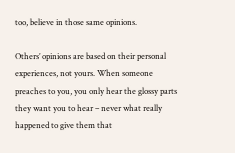too, believe in those same opinions.

Others’ opinions are based on their personal experiences, not yours. When someone preaches to you, you only hear the glossy parts they want you to hear – never what really happened to give them that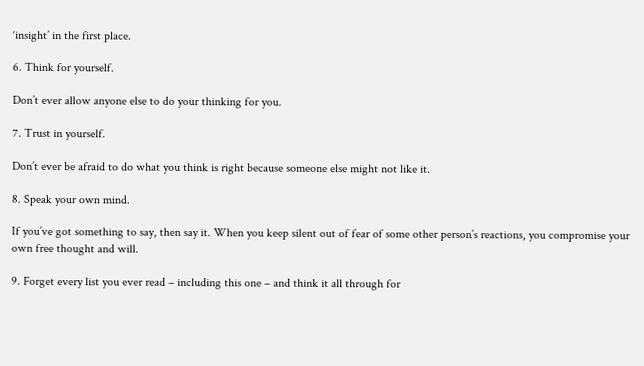‘insight’ in the first place.

6. Think for yourself.

Don’t ever allow anyone else to do your thinking for you.

7. Trust in yourself.

Don’t ever be afraid to do what you think is right because someone else might not like it.

8. Speak your own mind.

If you’ve got something to say, then say it. When you keep silent out of fear of some other person’s reactions, you compromise your own free thought and will.

9. Forget every list you ever read – including this one – and think it all through for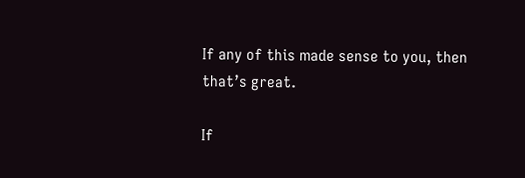If any of this made sense to you, then that’s great.

If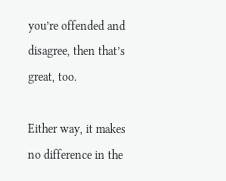you’re offended and disagree, then that’s great, too.

Either way, it makes no difference in the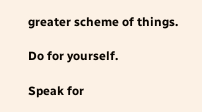greater scheme of things.

Do for yourself.

Speak for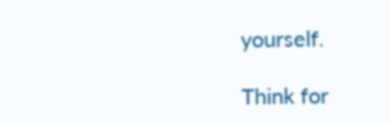yourself.

Think for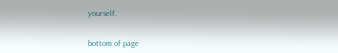yourself.


bottom of page